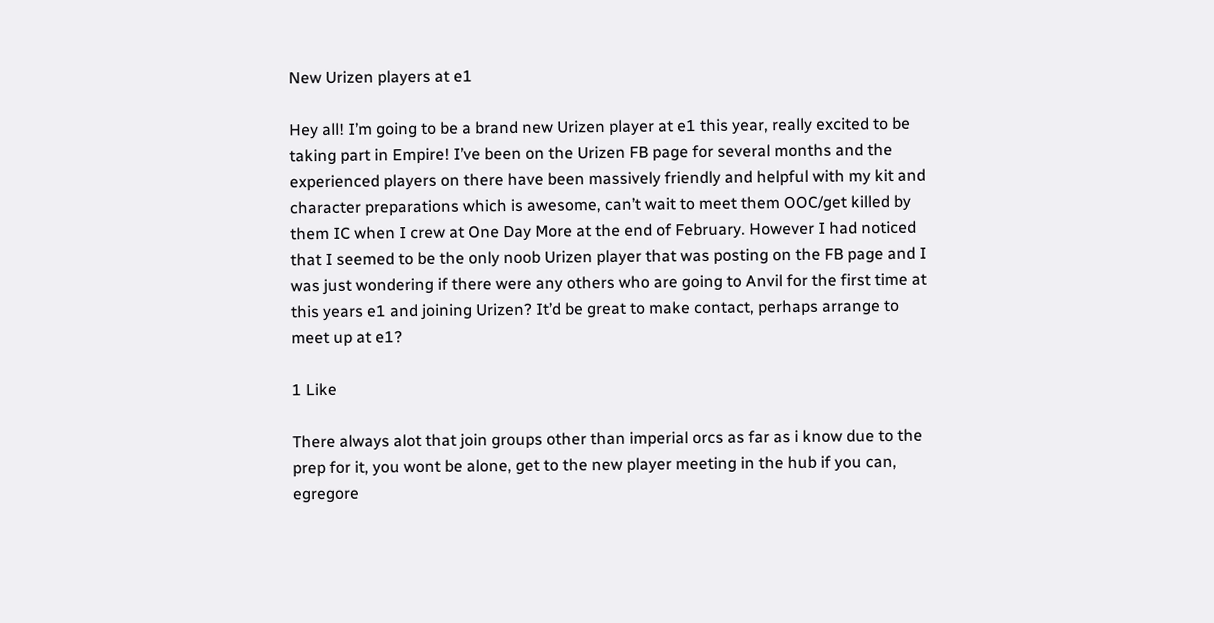New Urizen players at e1

Hey all! I’m going to be a brand new Urizen player at e1 this year, really excited to be taking part in Empire! I’ve been on the Urizen FB page for several months and the experienced players on there have been massively friendly and helpful with my kit and character preparations which is awesome, can’t wait to meet them OOC/get killed by them IC when I crew at One Day More at the end of February. However I had noticed that I seemed to be the only noob Urizen player that was posting on the FB page and I was just wondering if there were any others who are going to Anvil for the first time at this years e1 and joining Urizen? It’d be great to make contact, perhaps arrange to meet up at e1?

1 Like

There always alot that join groups other than imperial orcs as far as i know due to the prep for it, you wont be alone, get to the new player meeting in the hub if you can, egregore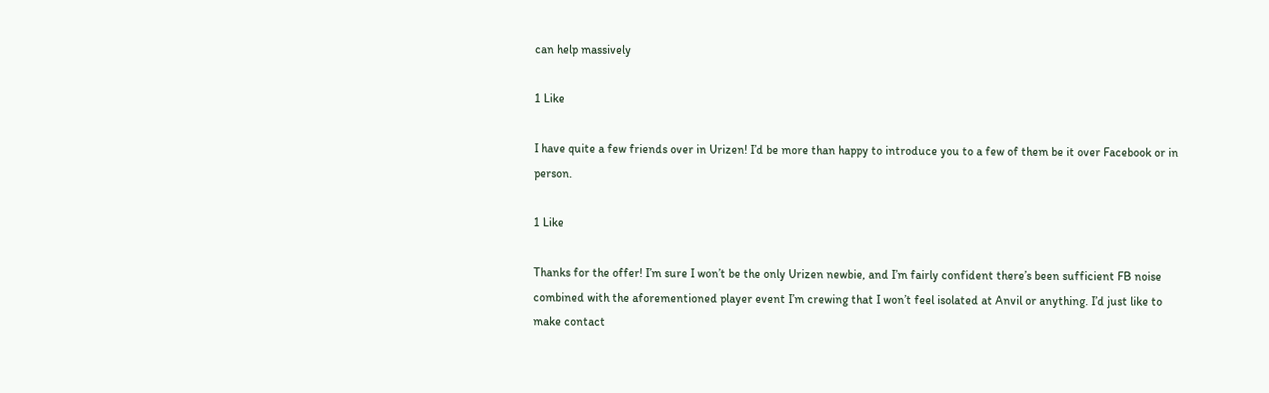can help massively

1 Like

I have quite a few friends over in Urizen! I’d be more than happy to introduce you to a few of them be it over Facebook or in person.

1 Like

Thanks for the offer! I’m sure I won’t be the only Urizen newbie, and I’m fairly confident there’s been sufficient FB noise combined with the aforementioned player event I’m crewing that I won’t feel isolated at Anvil or anything. I’d just like to make contact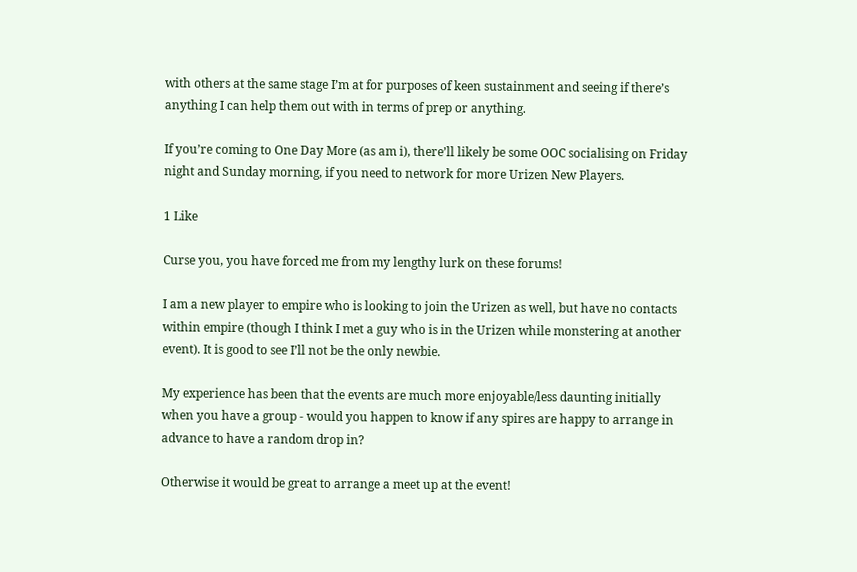with others at the same stage I’m at for purposes of keen sustainment and seeing if there’s anything I can help them out with in terms of prep or anything.

If you’re coming to One Day More (as am i), there’ll likely be some OOC socialising on Friday night and Sunday morning, if you need to network for more Urizen New Players.

1 Like

Curse you, you have forced me from my lengthy lurk on these forums!

I am a new player to empire who is looking to join the Urizen as well, but have no contacts within empire (though I think I met a guy who is in the Urizen while monstering at another event). It is good to see I’ll not be the only newbie.

My experience has been that the events are much more enjoyable/less daunting initially when you have a group - would you happen to know if any spires are happy to arrange in advance to have a random drop in?

Otherwise it would be great to arrange a meet up at the event!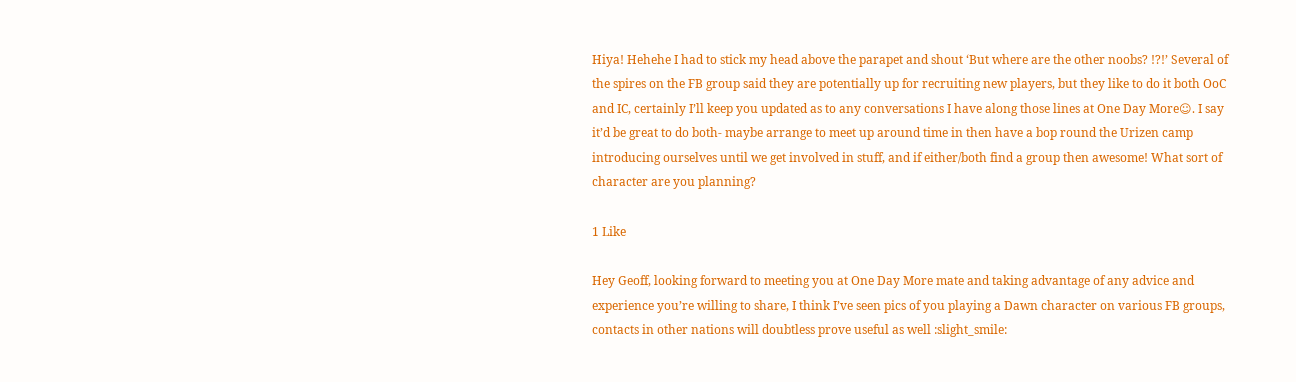Hiya! Hehehe I had to stick my head above the parapet and shout ‘But where are the other noobs? !?!’ Several of the spires on the FB group said they are potentially up for recruiting new players, but they like to do it both OoC and IC, certainly I’ll keep you updated as to any conversations I have along those lines at One Day More☺. I say it’d be great to do both- maybe arrange to meet up around time in then have a bop round the Urizen camp introducing ourselves until we get involved in stuff, and if either/both find a group then awesome! What sort of character are you planning?

1 Like

Hey Geoff, looking forward to meeting you at One Day More mate and taking advantage of any advice and experience you’re willing to share, I think I’ve seen pics of you playing a Dawn character on various FB groups, contacts in other nations will doubtless prove useful as well :slight_smile: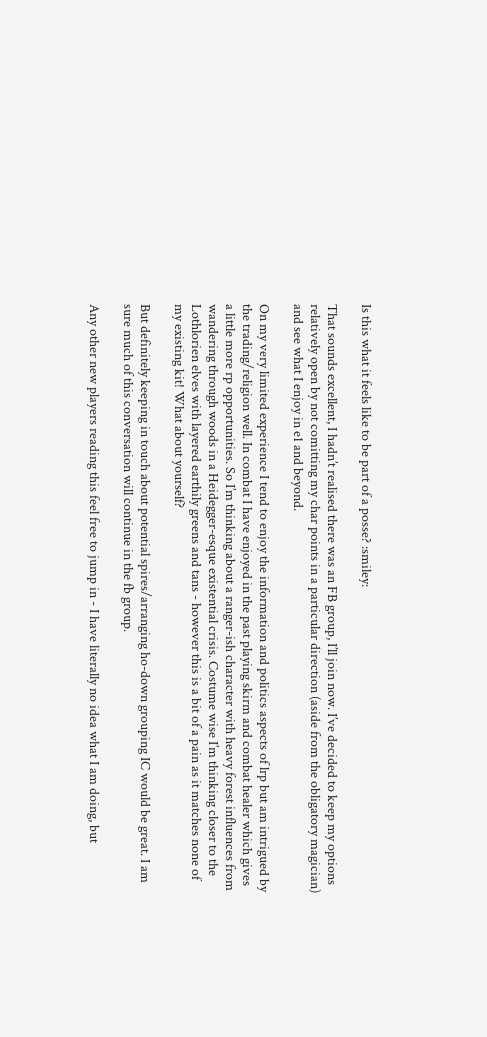Is this what it feels like to be part of a posse? :smiley:

That sounds excellent, I hadn’t realised there was an FB group, I’ll join now. I’ve decided to keep my options relatively open by not comitting my char points in a particular direction (aside from the obligatory magician) and see what I enjoy in e1 and beyond.

On my very limited experience I tend to enjoy the information and politics aspects of lrp but am intrigued by the trading/religion well. In combat I have enjoyed in the past playing skirm and combat healer which gives a little more rp opportunities. So I’m thinking about a ranger-ish character with heavy forest influences from wandering through woods in a Heidegger-esque existential crisis. Costume wise I’m thinking closer to the Lothlorien elves with layered earthily greens and tans - however this is a bit of a pain as it matches none of my existing kit! What about yourself?

But definitely keeping in touch about potential spires/arranging ho-down grouping IC would be great. I am sure much of this conversation will continue in the fb group.

Any other new players reading this feel free to jump in - I have literally no idea what I am doing, but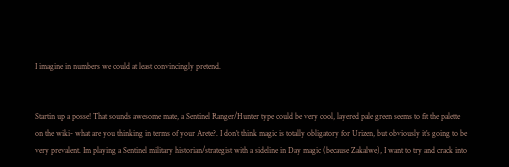I imagine in numbers we could at least convincingly pretend.


Startin up a posse! That sounds awesome mate, a Sentinel Ranger/Hunter type could be very cool, layered pale green seems to fit the palette on the wiki- what are you thinking in terms of your Arete?. I don’t think magic is totally obligatory for Urizen, but obviously it’s going to be very prevalent. Im playing a Sentinel military historian/strategist with a sideline in Day magic (because Zakalwe), I want to try and crack into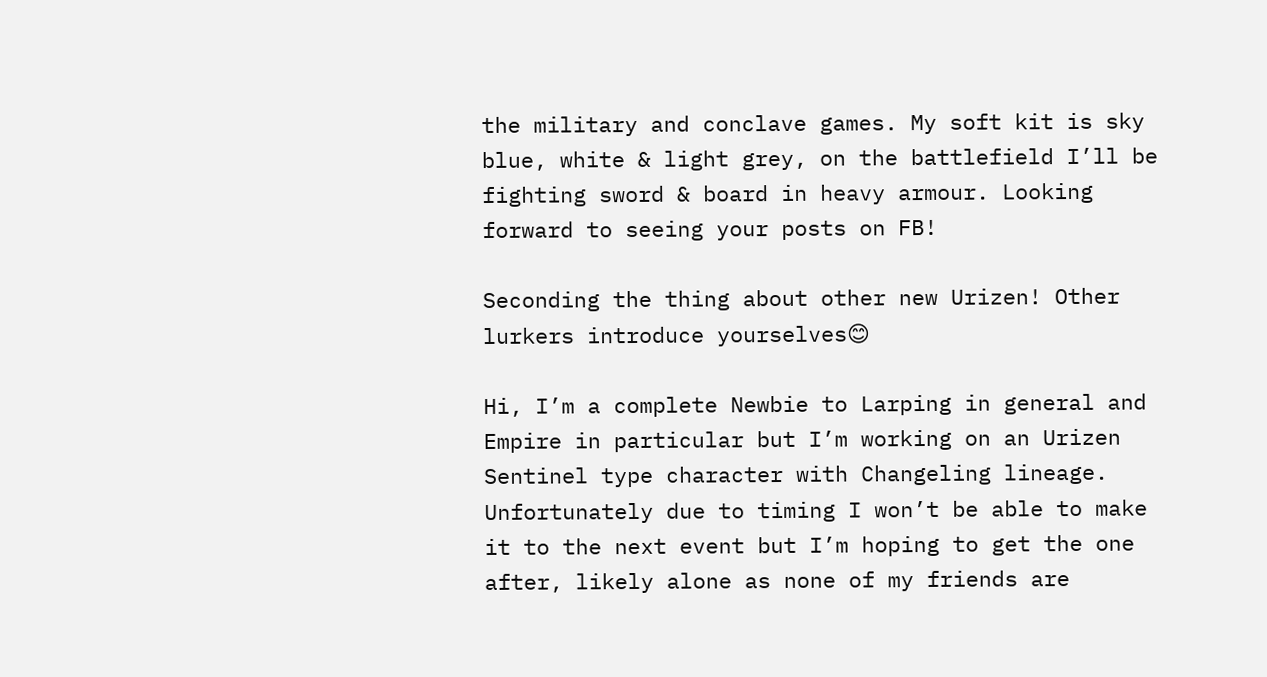the military and conclave games. My soft kit is sky blue, white & light grey, on the battlefield I’ll be fighting sword & board in heavy armour. Looking forward to seeing your posts on FB!

Seconding the thing about other new Urizen! Other lurkers introduce yourselves😊

Hi, I’m a complete Newbie to Larping in general and Empire in particular but I’m working on an Urizen Sentinel type character with Changeling lineage. Unfortunately due to timing I won’t be able to make it to the next event but I’m hoping to get the one after, likely alone as none of my friends are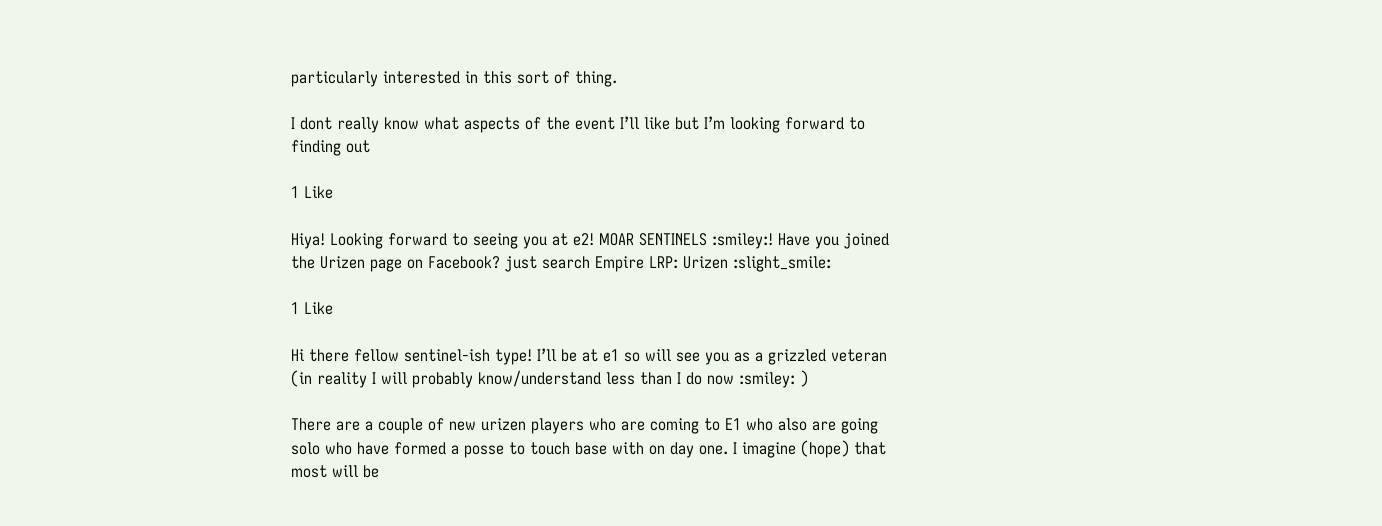particularly interested in this sort of thing.

I dont really know what aspects of the event I’ll like but I’m looking forward to finding out

1 Like

Hiya! Looking forward to seeing you at e2! MOAR SENTINELS :smiley:! Have you joined the Urizen page on Facebook? just search Empire LRP: Urizen :slight_smile:

1 Like

Hi there fellow sentinel-ish type! I’ll be at e1 so will see you as a grizzled veteran (in reality I will probably know/understand less than I do now :smiley: )

There are a couple of new urizen players who are coming to E1 who also are going solo who have formed a posse to touch base with on day one. I imagine (hope) that most will be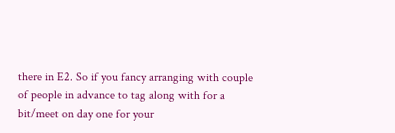there in E2. So if you fancy arranging with couple of people in advance to tag along with for a bit/meet on day one for your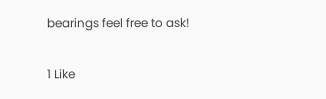bearings feel free to ask!

1 Like